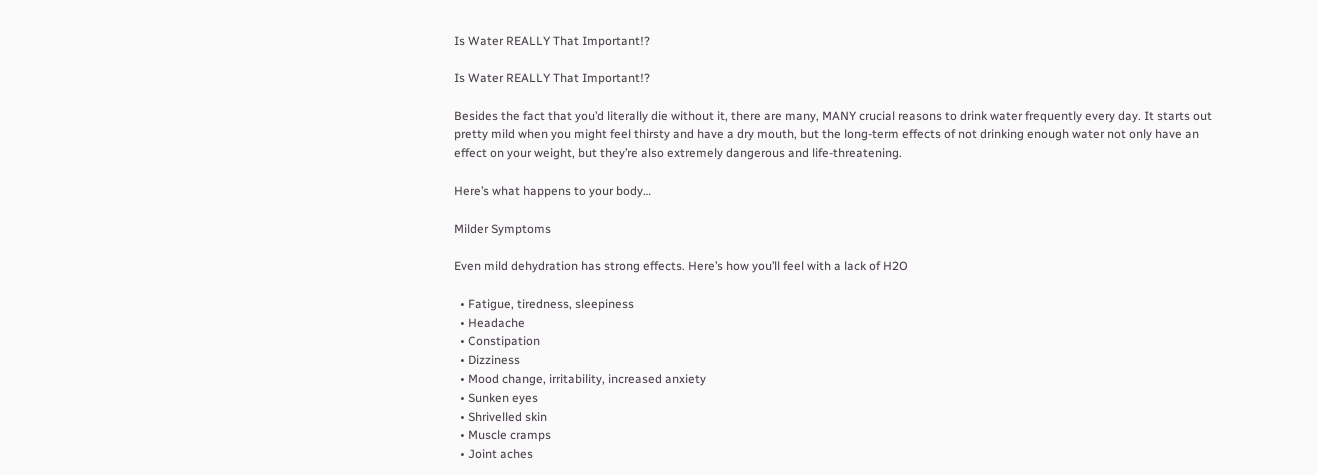Is Water REALLY That Important!?

Is Water REALLY That Important!?

Besides the fact that you’d literally die without it, there are many, MANY crucial reasons to drink water frequently every day. It starts out pretty mild when you might feel thirsty and have a dry mouth, but the long-term effects of not drinking enough water not only have an effect on your weight, but they’re also extremely dangerous and life-threatening.

Here’s what happens to your body…

Milder Symptoms

Even mild dehydration has strong effects. Here’s how you’ll feel with a lack of H2O

  • Fatigue, tiredness, sleepiness
  • Headache
  • Constipation
  • Dizziness
  • Mood change, irritability, increased anxiety
  • Sunken eyes
  • Shrivelled skin
  • Muscle cramps
  • Joint aches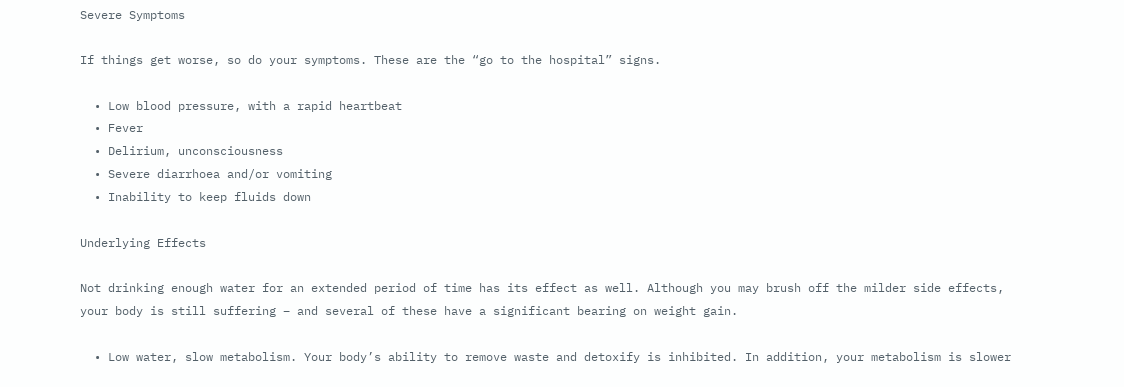Severe Symptoms

If things get worse, so do your symptoms. These are the “go to the hospital” signs.

  • Low blood pressure, with a rapid heartbeat
  • Fever
  • Delirium, unconsciousness
  • Severe diarrhoea and/or vomiting
  • Inability to keep fluids down

Underlying Effects

Not drinking enough water for an extended period of time has its effect as well. Although you may brush off the milder side effects, your body is still suffering – and several of these have a significant bearing on weight gain.

  • Low water, slow metabolism. Your body’s ability to remove waste and detoxify is inhibited. In addition, your metabolism is slower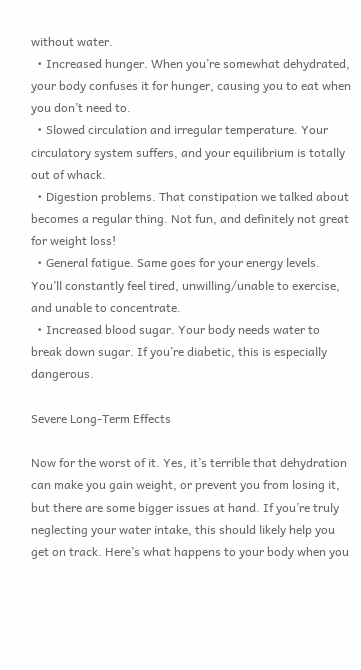without water.
  • Increased hunger. When you’re somewhat dehydrated, your body confuses it for hunger, causing you to eat when you don’t need to.
  • Slowed circulation and irregular temperature. Your circulatory system suffers, and your equilibrium is totally out of whack.
  • Digestion problems. That constipation we talked about becomes a regular thing. Not fun, and definitely not great for weight loss!
  • General fatigue. Same goes for your energy levels. You’ll constantly feel tired, unwilling/unable to exercise, and unable to concentrate.
  • Increased blood sugar. Your body needs water to break down sugar. If you’re diabetic, this is especially dangerous.

Severe Long-Term Effects

Now for the worst of it. Yes, it’s terrible that dehydration can make you gain weight, or prevent you from losing it, but there are some bigger issues at hand. If you’re truly neglecting your water intake, this should likely help you get on track. Here’s what happens to your body when you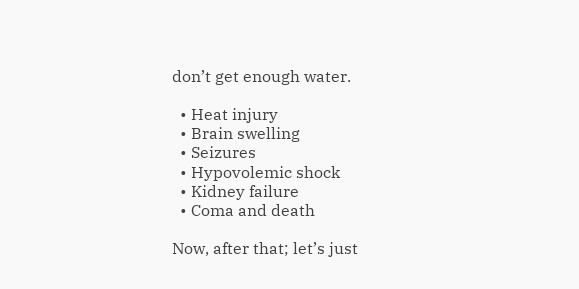don’t get enough water.

  • Heat injury
  • Brain swelling
  • Seizures
  • Hypovolemic shock
  • Kidney failure
  • Coma and death

Now, after that; let’s just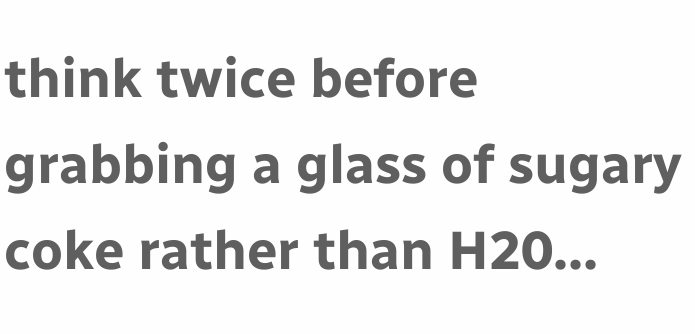think twice before grabbing a glass of sugary coke rather than H20…